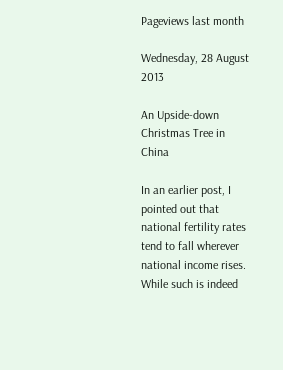Pageviews last month

Wednesday, 28 August 2013

An Upside-down Christmas Tree in China

In an earlier post, I pointed out that national fertility rates tend to fall wherever national income rises. While such is indeed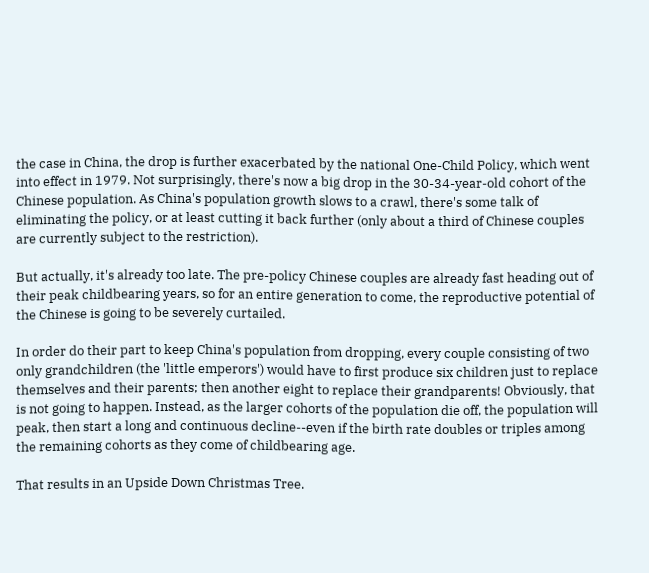the case in China, the drop is further exacerbated by the national One-Child Policy, which went into effect in 1979. Not surprisingly, there's now a big drop in the 30-34-year-old cohort of the Chinese population. As China's population growth slows to a crawl, there's some talk of eliminating the policy, or at least cutting it back further (only about a third of Chinese couples are currently subject to the restriction).

But actually, it's already too late. The pre-policy Chinese couples are already fast heading out of their peak childbearing years, so for an entire generation to come, the reproductive potential of the Chinese is going to be severely curtailed.

In order do their part to keep China's population from dropping, every couple consisting of two only grandchildren (the 'little emperors') would have to first produce six children just to replace themselves and their parents; then another eight to replace their grandparents! Obviously, that is not going to happen. Instead, as the larger cohorts of the population die off, the population will peak, then start a long and continuous decline--even if the birth rate doubles or triples among the remaining cohorts as they come of childbearing age.

That results in an Upside Down Christmas Tree.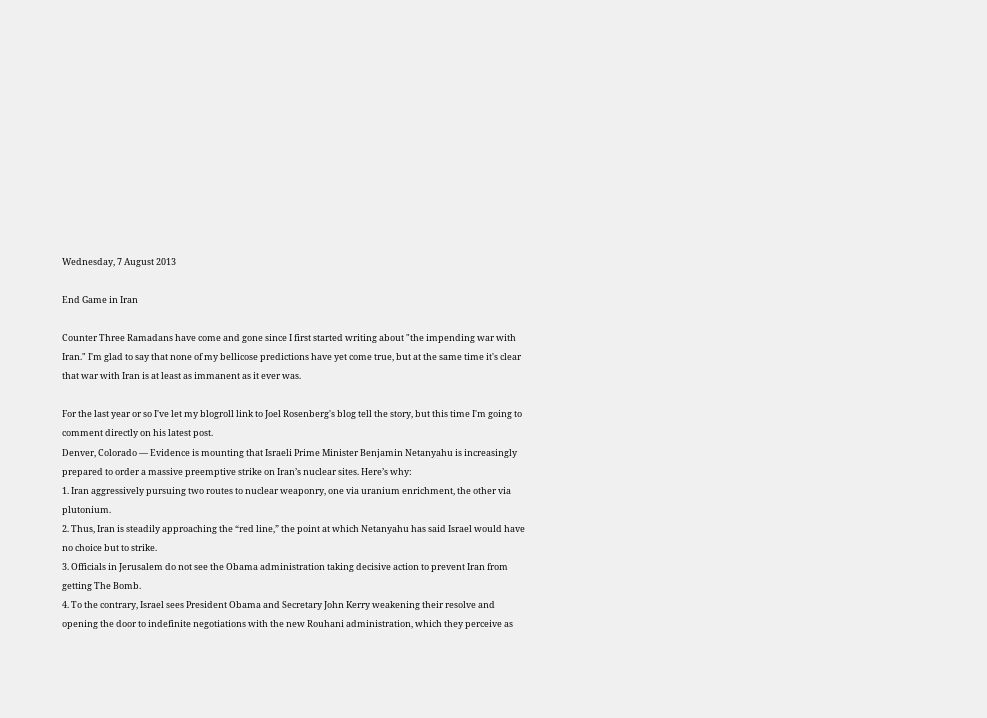Wednesday, 7 August 2013

End Game in Iran

Counter Three Ramadans have come and gone since I first started writing about "the impending war with Iran." I'm glad to say that none of my bellicose predictions have yet come true, but at the same time it's clear that war with Iran is at least as immanent as it ever was.

For the last year or so I've let my blogroll link to Joel Rosenberg's blog tell the story, but this time I'm going to comment directly on his latest post.
Denver, Colorado — Evidence is mounting that Israeli Prime Minister Benjamin Netanyahu is increasingly prepared to order a massive preemptive strike on Iran’s nuclear sites. Here’s why:
1. Iran aggressively pursuing two routes to nuclear weaponry, one via uranium enrichment, the other via plutonium.
2. Thus, Iran is steadily approaching the “red line,” the point at which Netanyahu has said Israel would have no choice but to strike.
3. Officials in Jerusalem do not see the Obama administration taking decisive action to prevent Iran from getting The Bomb.
4. To the contrary, Israel sees President Obama and Secretary John Kerry weakening their resolve and opening the door to indefinite negotiations with the new Rouhani administration, which they perceive as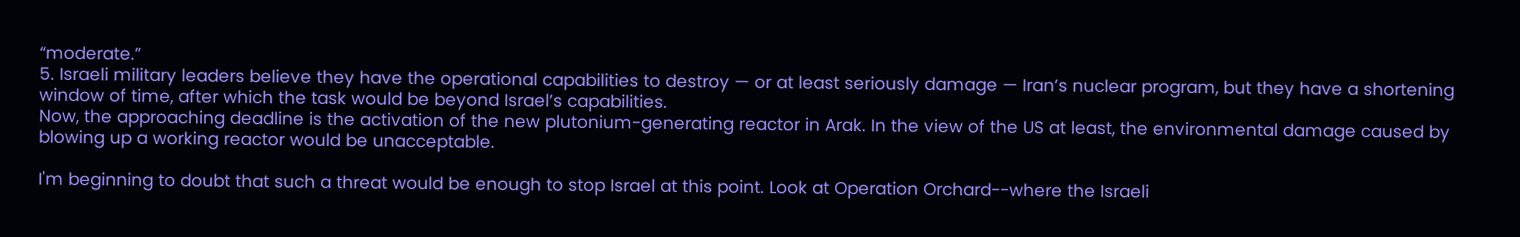“moderate.”
5. Israeli military leaders believe they have the operational capabilities to destroy — or at least seriously damage — Iran’s nuclear program, but they have a shortening window of time, after which the task would be beyond Israel’s capabilities.
Now, the approaching deadline is the activation of the new plutonium-generating reactor in Arak. In the view of the US at least, the environmental damage caused by blowing up a working reactor would be unacceptable.

I'm beginning to doubt that such a threat would be enough to stop Israel at this point. Look at Operation Orchard--where the Israeli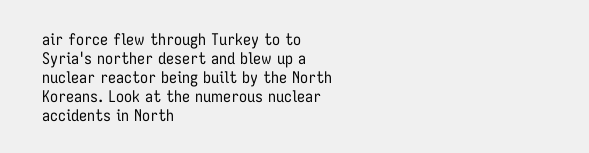air force flew through Turkey to to Syria's norther desert and blew up a nuclear reactor being built by the North Koreans. Look at the numerous nuclear accidents in North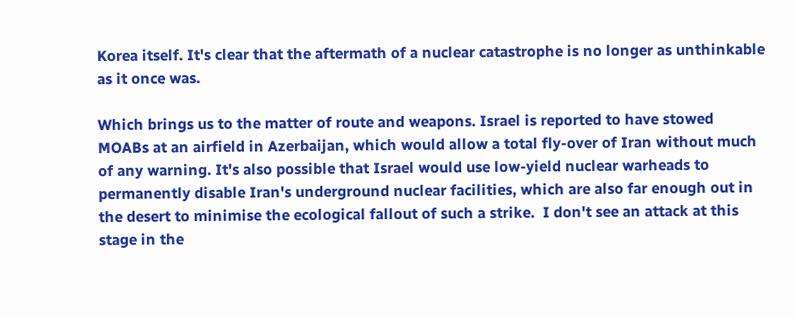Korea itself. It's clear that the aftermath of a nuclear catastrophe is no longer as unthinkable as it once was.

Which brings us to the matter of route and weapons. Israel is reported to have stowed MOABs at an airfield in Azerbaijan, which would allow a total fly-over of Iran without much of any warning. It's also possible that Israel would use low-yield nuclear warheads to permanently disable Iran's underground nuclear facilities, which are also far enough out in the desert to minimise the ecological fallout of such a strike.  I don't see an attack at this stage in the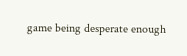game being desperate enough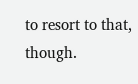to resort to that, though.